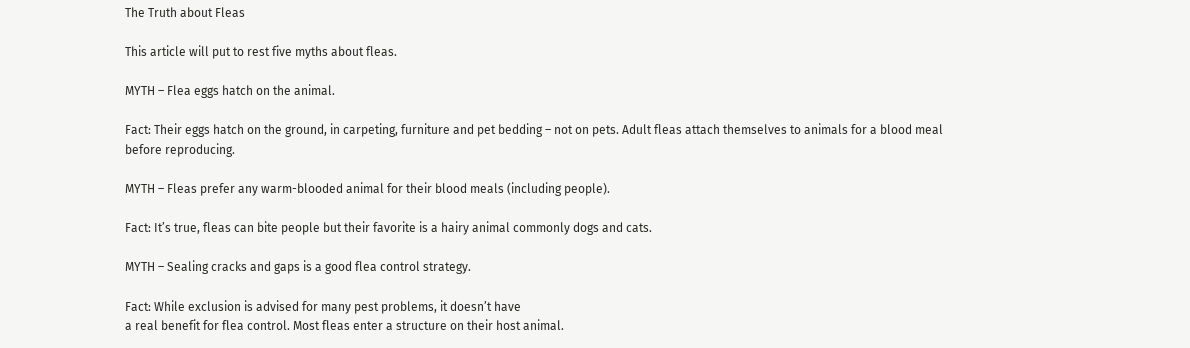The Truth about Fleas

This article will put to rest five myths about fleas.

MYTH – Flea eggs hatch on the animal.

Fact: Their eggs hatch on the ground, in carpeting, furniture and pet bedding – not on pets. Adult fleas attach themselves to animals for a blood meal before reproducing.

MYTH – Fleas prefer any warm-blooded animal for their blood meals (including people).

Fact: It’s true, fleas can bite people but their favorite is a hairy animal commonly dogs and cats.

MYTH – Sealing cracks and gaps is a good flea control strategy.

Fact: While exclusion is advised for many pest problems, it doesn’t have
a real benefit for flea control. Most fleas enter a structure on their host animal.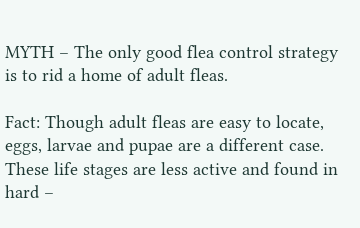MYTH – The only good flea control strategy is to rid a home of adult fleas.

Fact: Though adult fleas are easy to locate, eggs, larvae and pupae are a different case. These life stages are less active and found in hard –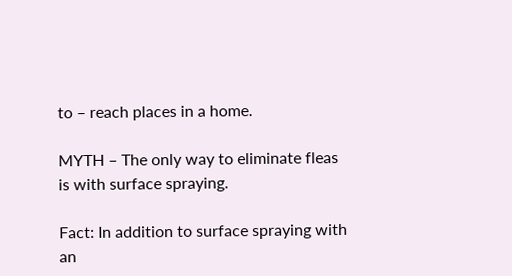to – reach places in a home.

MYTH – The only way to eliminate fleas is with surface spraying.

Fact: In addition to surface spraying with an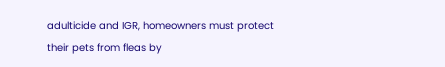adulticide and IGR, homeowners must protect
their pets from fleas by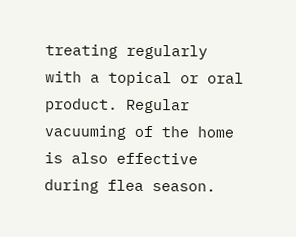treating regularly with a topical or oral product. Regular vacuuming of the home is also effective during flea season.